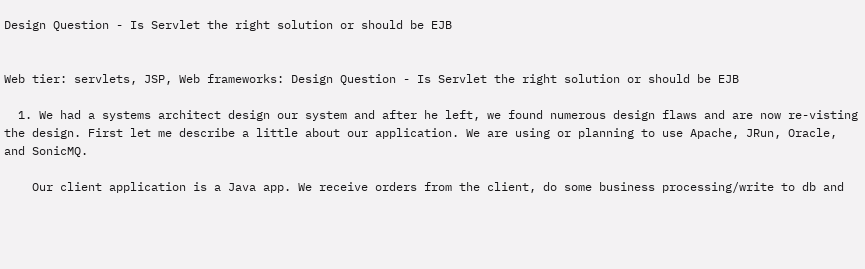Design Question - Is Servlet the right solution or should be EJB


Web tier: servlets, JSP, Web frameworks: Design Question - Is Servlet the right solution or should be EJB

  1. We had a systems architect design our system and after he left, we found numerous design flaws and are now re-visting the design. First let me describe a little about our application. We are using or planning to use Apache, JRun, Oracle, and SonicMQ.

    Our client application is a Java app. We receive orders from the client, do some business processing/write to db and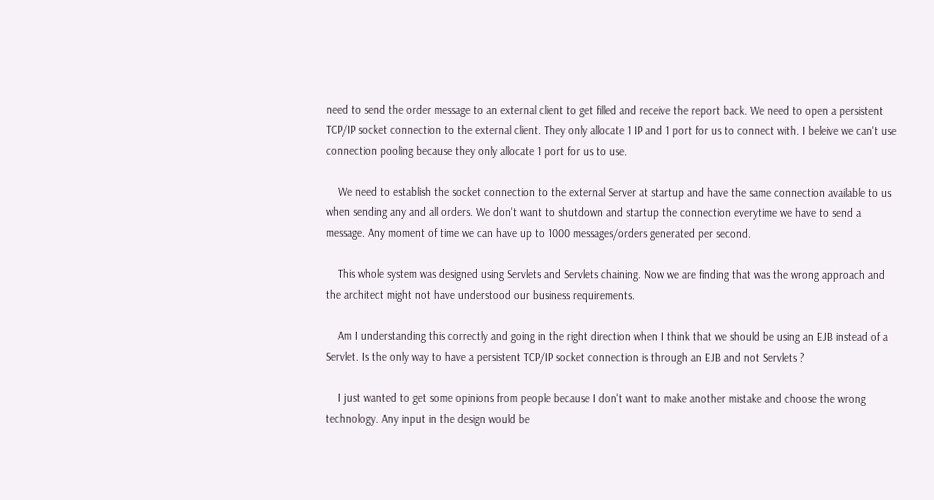need to send the order message to an external client to get filled and receive the report back. We need to open a persistent TCP/IP socket connection to the external client. They only allocate 1 IP and 1 port for us to connect with. I beleive we can't use connection pooling because they only allocate 1 port for us to use.

    We need to establish the socket connection to the external Server at startup and have the same connection available to us when sending any and all orders. We don't want to shutdown and startup the connection everytime we have to send a message. Any moment of time we can have up to 1000 messages/orders generated per second.

    This whole system was designed using Servlets and Servlets chaining. Now we are finding that was the wrong approach and the architect might not have understood our business requirements.

    Am I understanding this correctly and going in the right direction when I think that we should be using an EJB instead of a Servlet. Is the only way to have a persistent TCP/IP socket connection is through an EJB and not Servlets ?

    I just wanted to get some opinions from people because I don't want to make another mistake and choose the wrong technology. Any input in the design would be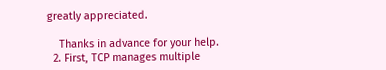greatly appreciated.

    Thanks in advance for your help.
  2. First, TCP manages multiple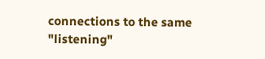connections to the same "listening"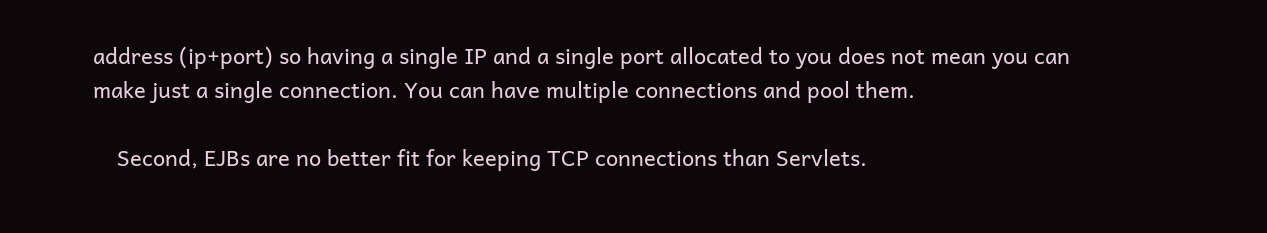address (ip+port) so having a single IP and a single port allocated to you does not mean you can make just a single connection. You can have multiple connections and pool them.

    Second, EJBs are no better fit for keeping TCP connections than Servlets.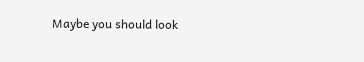Maybe you should look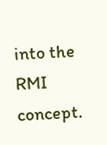into the RMI concept.